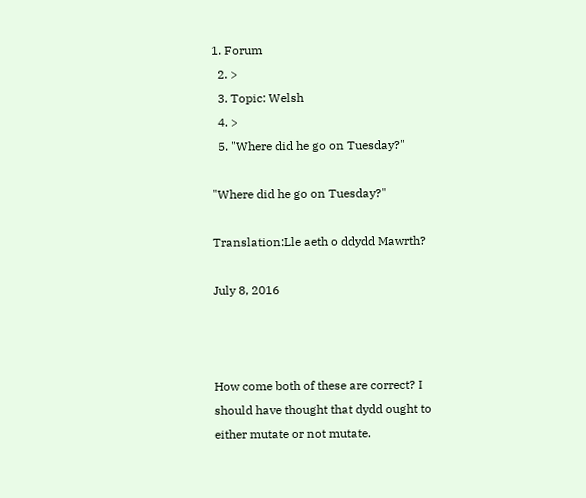1. Forum
  2. >
  3. Topic: Welsh
  4. >
  5. "Where did he go on Tuesday?"

"Where did he go on Tuesday?"

Translation:Lle aeth o ddydd Mawrth?

July 8, 2016



How come both of these are correct? I should have thought that dydd ought to either mutate or not mutate.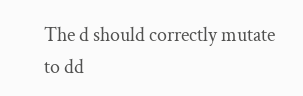The d should correctly mutate to dd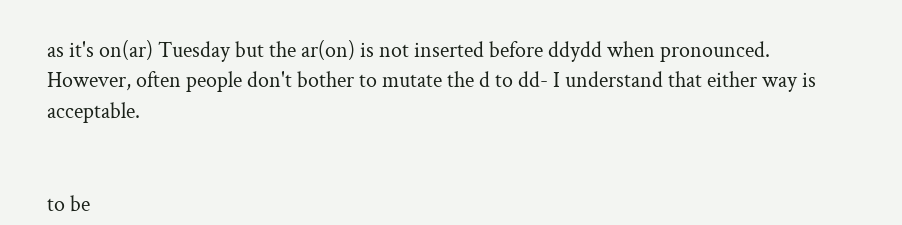as it's on(ar) Tuesday but the ar(on) is not inserted before ddydd when pronounced. However, often people don't bother to mutate the d to dd- I understand that either way is acceptable.


to be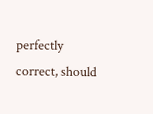perfectly correct, should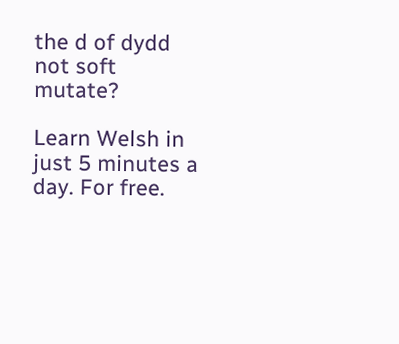the d of dydd not soft mutate?

Learn Welsh in just 5 minutes a day. For free.